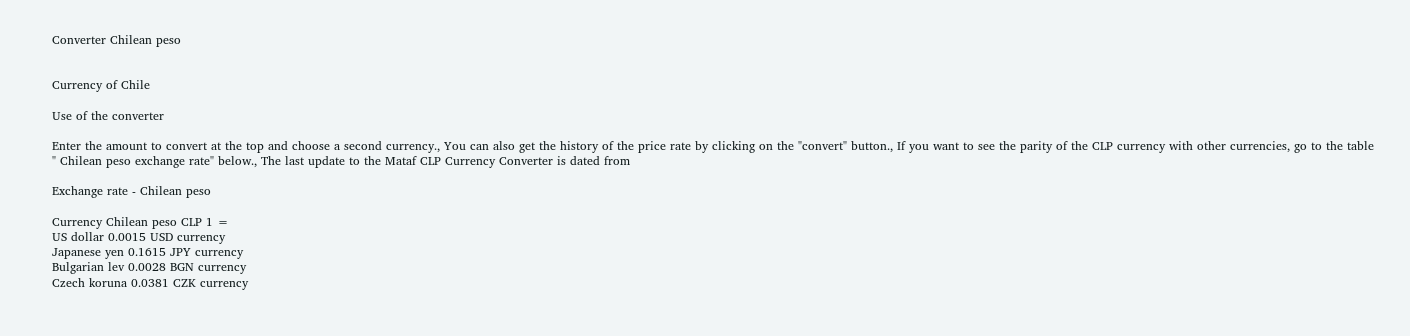Converter Chilean peso


Currency of Chile

Use of the converter

Enter the amount to convert at the top and choose a second currency., You can also get the history of the price rate by clicking on the "convert" button., If you want to see the parity of the CLP currency with other currencies, go to the table " Chilean peso exchange rate" below., The last update to the Mataf CLP Currency Converter is dated from

Exchange rate - Chilean peso

Currency Chilean peso CLP 1 =
US dollar 0.0015 USD currency
Japanese yen 0.1615 JPY currency
Bulgarian lev 0.0028 BGN currency
Czech koruna 0.0381 CZK currency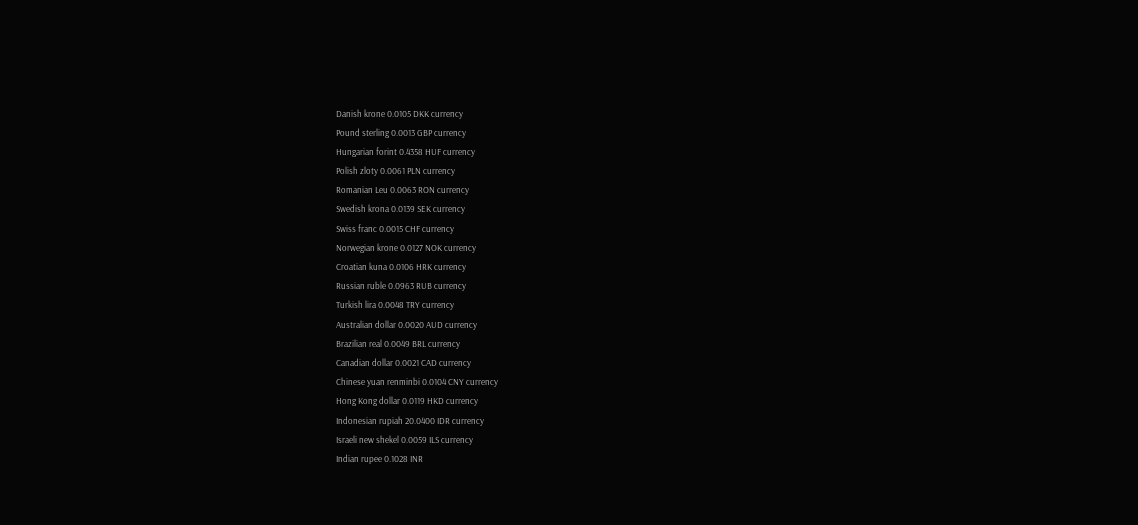Danish krone 0.0105 DKK currency
Pound sterling 0.0013 GBP currency
Hungarian forint 0.4358 HUF currency
Polish zloty 0.0061 PLN currency
Romanian Leu 0.0063 RON currency
Swedish krona 0.0139 SEK currency
Swiss franc 0.0015 CHF currency
Norwegian krone 0.0127 NOK currency
Croatian kuna 0.0106 HRK currency
Russian ruble 0.0963 RUB currency
Turkish lira 0.0048 TRY currency
Australian dollar 0.0020 AUD currency
Brazilian real 0.0049 BRL currency
Canadian dollar 0.0021 CAD currency
Chinese yuan renminbi 0.0104 CNY currency
Hong Kong dollar 0.0119 HKD currency
Indonesian rupiah 20.0400 IDR currency
Israeli new shekel 0.0059 ILS currency
Indian rupee 0.1028 INR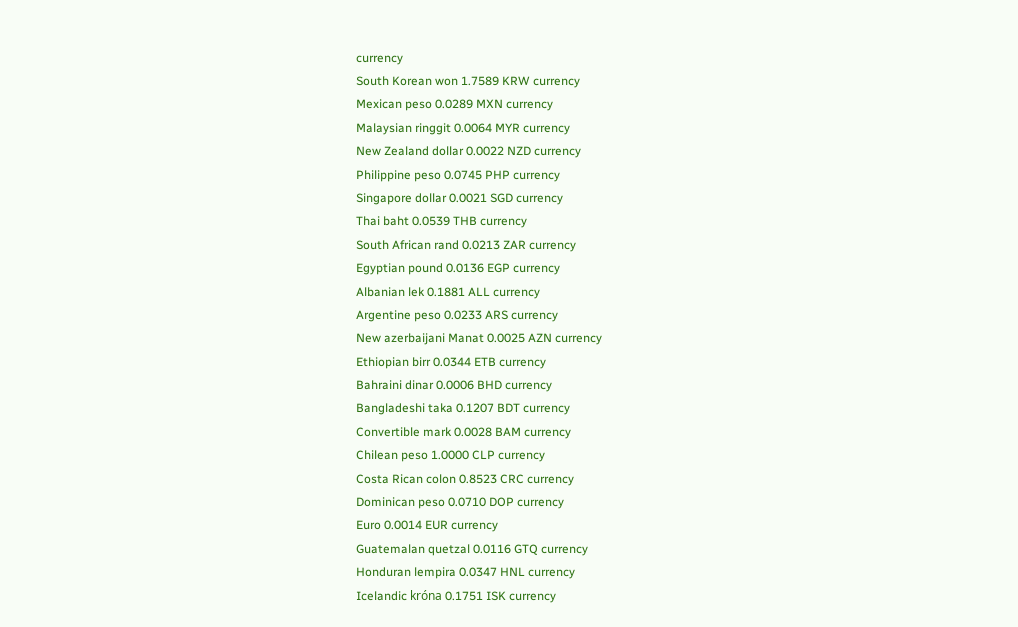currency
South Korean won 1.7589 KRW currency
Mexican peso 0.0289 MXN currency
Malaysian ringgit 0.0064 MYR currency
New Zealand dollar 0.0022 NZD currency
Philippine peso 0.0745 PHP currency
Singapore dollar 0.0021 SGD currency
Thai baht 0.0539 THB currency
South African rand 0.0213 ZAR currency
Egyptian pound 0.0136 EGP currency
Albanian lek 0.1881 ALL currency
Argentine peso 0.0233 ARS currency
New azerbaijani Manat 0.0025 AZN currency
Ethiopian birr 0.0344 ETB currency
Bahraini dinar 0.0006 BHD currency
Bangladeshi taka 0.1207 BDT currency
Convertible mark 0.0028 BAM currency
Chilean peso 1.0000 CLP currency
Costa Rican colon 0.8523 CRC currency
Dominican peso 0.0710 DOP currency
Euro 0.0014 EUR currency
Guatemalan quetzal 0.0116 GTQ currency
Honduran lempira 0.0347 HNL currency
Icelandic króna 0.1751 ISK currency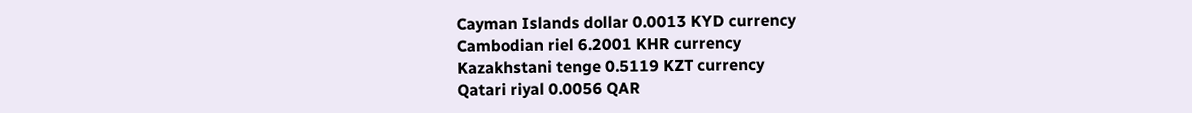Cayman Islands dollar 0.0013 KYD currency
Cambodian riel 6.2001 KHR currency
Kazakhstani tenge 0.5119 KZT currency
Qatari riyal 0.0056 QAR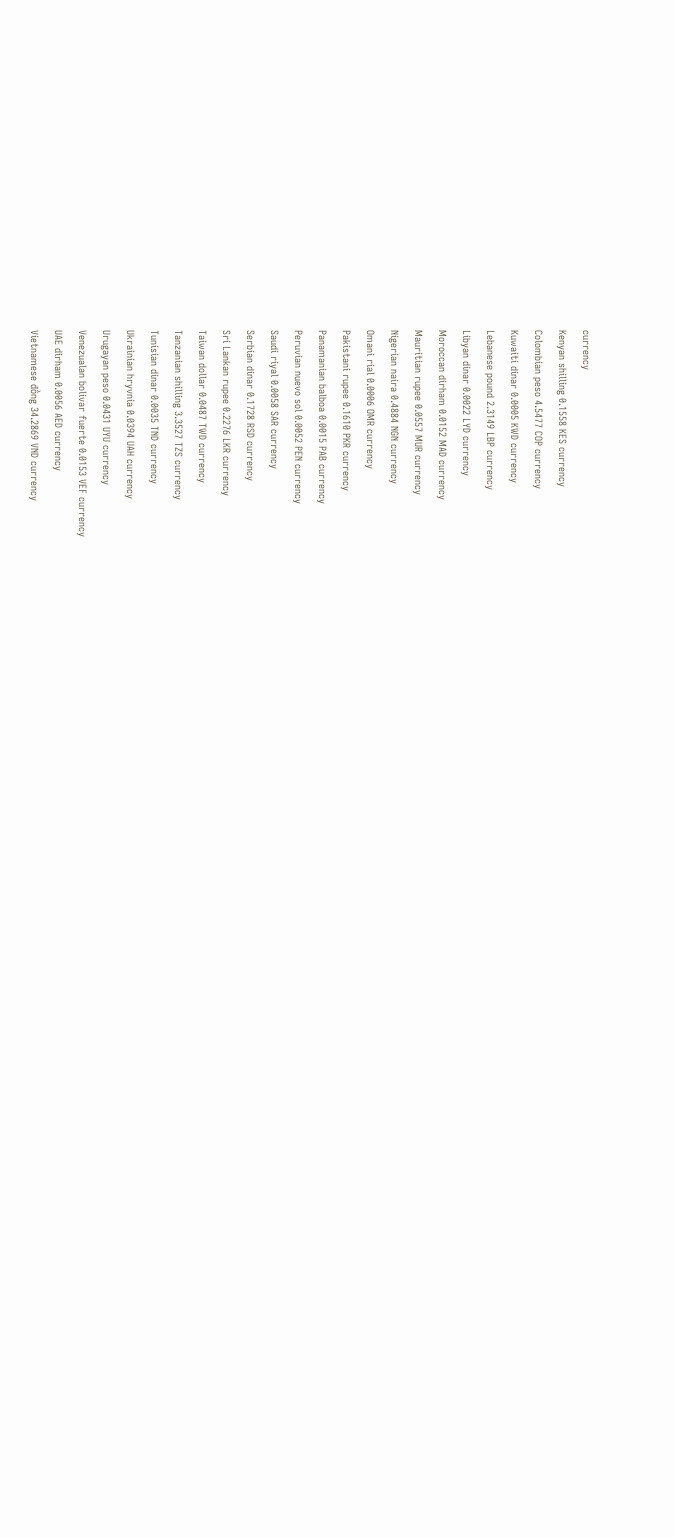currency
Kenyan shilling 0.1558 KES currency
Colombian peso 4.5477 COP currency
Kuwaiti dinar 0.0005 KWD currency
Lebanese pound 2.3149 LBP currency
Libyan dinar 0.0022 LYD currency
Moroccan dirham 0.0152 MAD currency
Mauritian rupee 0.0557 MUR currency
Nigerian naira 0.4884 NGN currency
Omani rial 0.0006 OMR currency
Pakistani rupee 0.1610 PKR currency
Panamanian balboa 0.0015 PAB currency
Peruvian nuevo sol 0.0052 PEN currency
Saudi riyal 0.0058 SAR currency
Serbian dinar 0.1728 RSD currency
Sri Lankan rupee 0.2276 LKR currency
Taiwan dollar 0.0487 TWD currency
Tanzanian shilling 3.3527 TZS currency
Tunisian dinar 0.0035 TND currency
Ukrainian hryvnia 0.0394 UAH currency
Urugayan peso 0.0431 UYU currency
Venezualan bolivar fuerte 0.0153 VEF currency
UAE dirham 0.0056 AED currency
Vietnamese đồng 34.2869 VND currency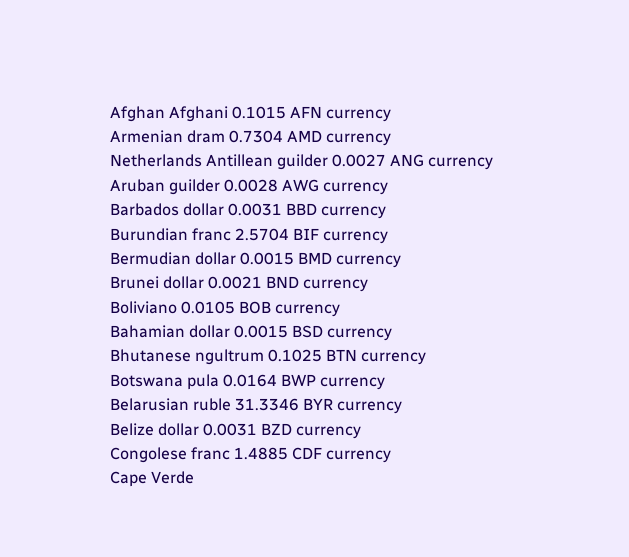Afghan Afghani 0.1015 AFN currency
Armenian dram 0.7304 AMD currency
Netherlands Antillean guilder 0.0027 ANG currency
Aruban guilder 0.0028 AWG currency
Barbados dollar 0.0031 BBD currency
Burundian franc 2.5704 BIF currency
Bermudian dollar 0.0015 BMD currency
Brunei dollar 0.0021 BND currency
Boliviano 0.0105 BOB currency
Bahamian dollar 0.0015 BSD currency
Bhutanese ngultrum 0.1025 BTN currency
Botswana pula 0.0164 BWP currency
Belarusian ruble 31.3346 BYR currency
Belize dollar 0.0031 BZD currency
Congolese franc 1.4885 CDF currency
Cape Verde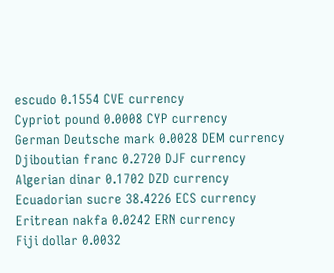escudo 0.1554 CVE currency
Cypriot pound 0.0008 CYP currency
German Deutsche mark 0.0028 DEM currency
Djiboutian franc 0.2720 DJF currency
Algerian dinar 0.1702 DZD currency
Ecuadorian sucre 38.4226 ECS currency
Eritrean nakfa 0.0242 ERN currency
Fiji dollar 0.0032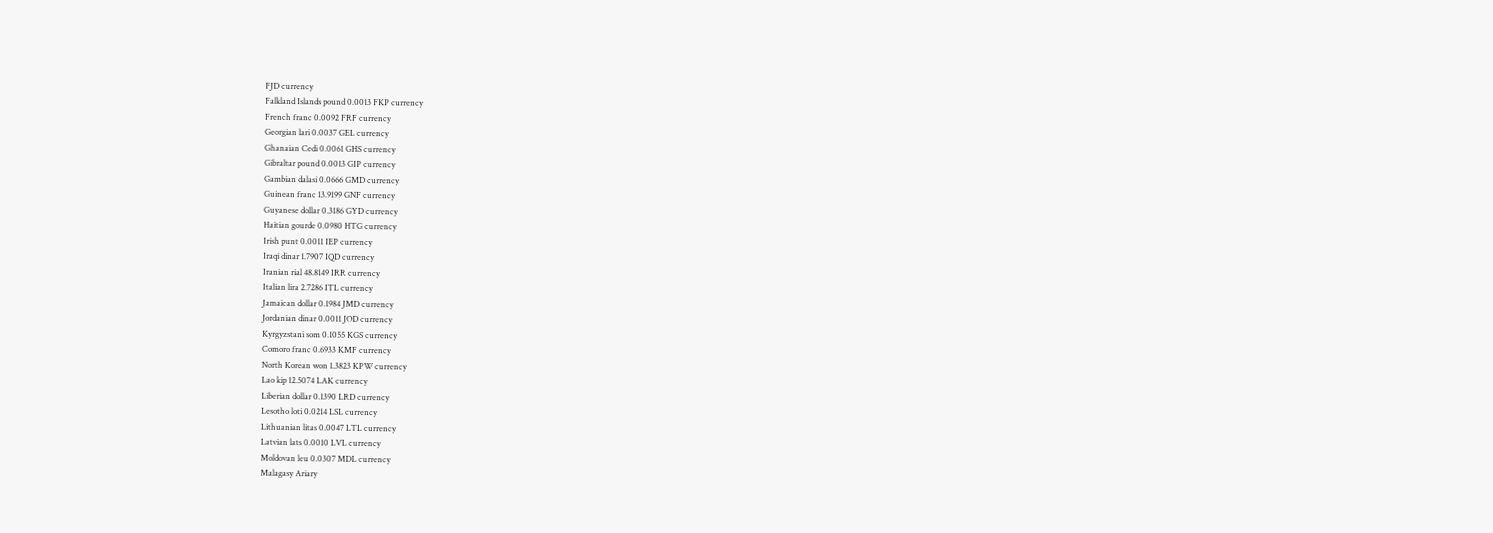FJD currency
Falkland Islands pound 0.0013 FKP currency
French franc 0.0092 FRF currency
Georgian lari 0.0037 GEL currency
Ghanaian Cedi 0.0061 GHS currency
Gibraltar pound 0.0013 GIP currency
Gambian dalasi 0.0666 GMD currency
Guinean franc 13.9199 GNF currency
Guyanese dollar 0.3186 GYD currency
Haitian gourde 0.0980 HTG currency
Irish punt 0.0011 IEP currency
Iraqi dinar 1.7907 IQD currency
Iranian rial 48.8149 IRR currency
Italian lira 2.7286 ITL currency
Jamaican dollar 0.1984 JMD currency
Jordanian dinar 0.0011 JOD currency
Kyrgyzstani som 0.1055 KGS currency
Comoro franc 0.6933 KMF currency
North Korean won 1.3823 KPW currency
Lao kip 12.5074 LAK currency
Liberian dollar 0.1390 LRD currency
Lesotho loti 0.0214 LSL currency
Lithuanian litas 0.0047 LTL currency
Latvian lats 0.0010 LVL currency
Moldovan leu 0.0307 MDL currency
Malagasy Ariary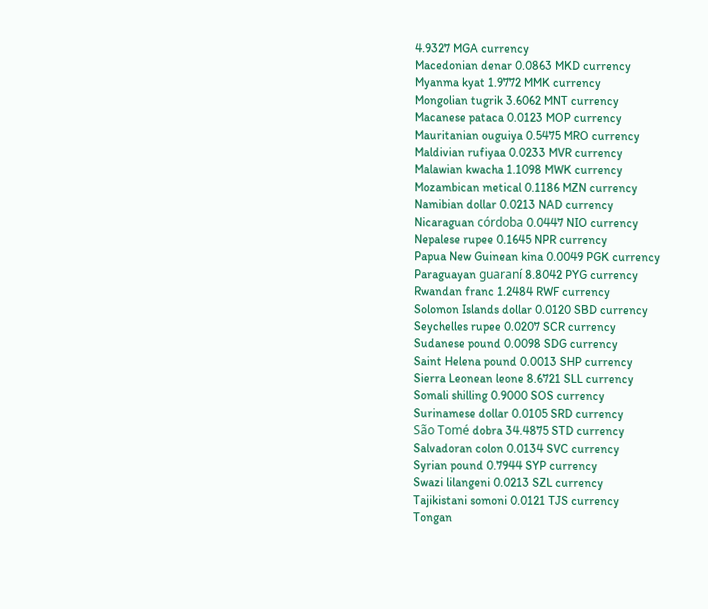4.9327 MGA currency
Macedonian denar 0.0863 MKD currency
Myanma kyat 1.9772 MMK currency
Mongolian tugrik 3.6062 MNT currency
Macanese pataca 0.0123 MOP currency
Mauritanian ouguiya 0.5475 MRO currency
Maldivian rufiyaa 0.0233 MVR currency
Malawian kwacha 1.1098 MWK currency
Mozambican metical 0.1186 MZN currency
Namibian dollar 0.0213 NAD currency
Nicaraguan córdoba 0.0447 NIO currency
Nepalese rupee 0.1645 NPR currency
Papua New Guinean kina 0.0049 PGK currency
Paraguayan guaraní 8.8042 PYG currency
Rwandan franc 1.2484 RWF currency
Solomon Islands dollar 0.0120 SBD currency
Seychelles rupee 0.0207 SCR currency
Sudanese pound 0.0098 SDG currency
Saint Helena pound 0.0013 SHP currency
Sierra Leonean leone 8.6721 SLL currency
Somali shilling 0.9000 SOS currency
Surinamese dollar 0.0105 SRD currency
São Tomé dobra 34.4875 STD currency
Salvadoran colon 0.0134 SVC currency
Syrian pound 0.7944 SYP currency
Swazi lilangeni 0.0213 SZL currency
Tajikistani somoni 0.0121 TJS currency
Tongan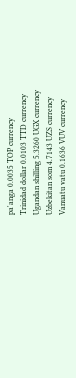pa'anga 0.0035 TOP currency
Trinidad dollar 0.0103 TTD currency
Ugandan shilling 5.3260 UGX currency
Uzbekitan som 4.7143 UZS currency
Vanuatu vatu 0.1636 VUV currency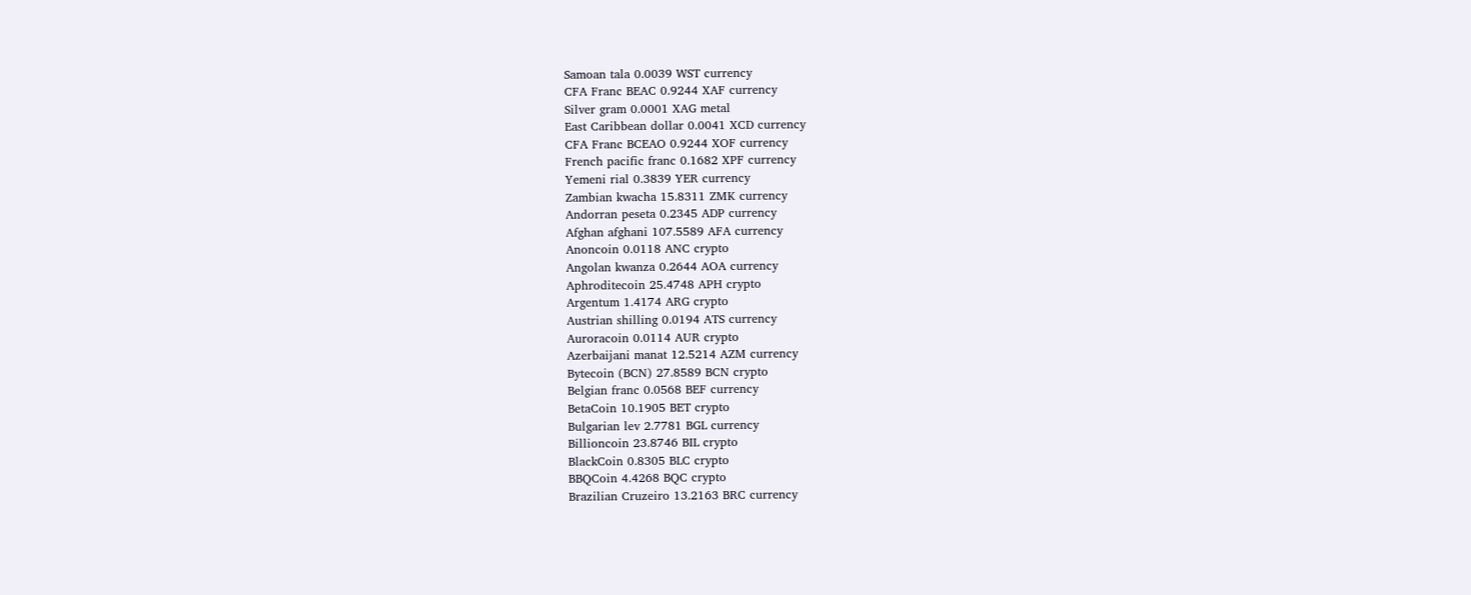Samoan tala 0.0039 WST currency
CFA Franc BEAC 0.9244 XAF currency
Silver gram 0.0001 XAG metal
East Caribbean dollar 0.0041 XCD currency
CFA Franc BCEAO 0.9244 XOF currency
French pacific franc 0.1682 XPF currency
Yemeni rial 0.3839 YER currency
Zambian kwacha 15.8311 ZMK currency
Andorran peseta 0.2345 ADP currency
Afghan afghani 107.5589 AFA currency
Anoncoin 0.0118 ANC crypto
Angolan kwanza 0.2644 AOA currency
Aphroditecoin 25.4748 APH crypto
Argentum 1.4174 ARG crypto
Austrian shilling 0.0194 ATS currency
Auroracoin 0.0114 AUR crypto
Azerbaijani manat 12.5214 AZM currency
Bytecoin (BCN) 27.8589 BCN crypto
Belgian franc 0.0568 BEF currency
BetaCoin 10.1905 BET crypto
Bulgarian lev 2.7781 BGL currency
Billioncoin 23.8746 BIL crypto
BlackCoin 0.8305 BLC crypto
BBQCoin 4.4268 BQC crypto
Brazilian Cruzeiro 13.2163 BRC currency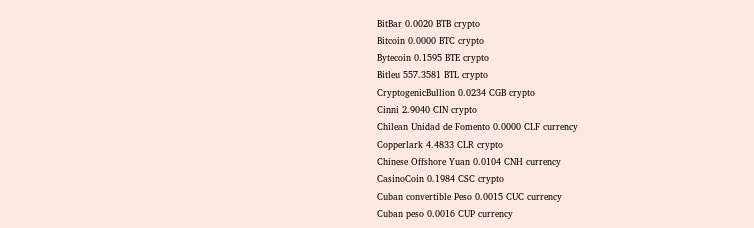BitBar 0.0020 BTB crypto
Bitcoin 0.0000 BTC crypto
Bytecoin 0.1595 BTE crypto
Bitleu 557.3581 BTL crypto
CryptogenicBullion 0.0234 CGB crypto
Cinni 2.9040 CIN crypto
Chilean Unidad de Fomento 0.0000 CLF currency
Copperlark 4.4833 CLR crypto
Chinese Offshore Yuan 0.0104 CNH currency
CasinoCoin 0.1984 CSC crypto
Cuban convertible Peso 0.0015 CUC currency
Cuban peso 0.0016 CUP currency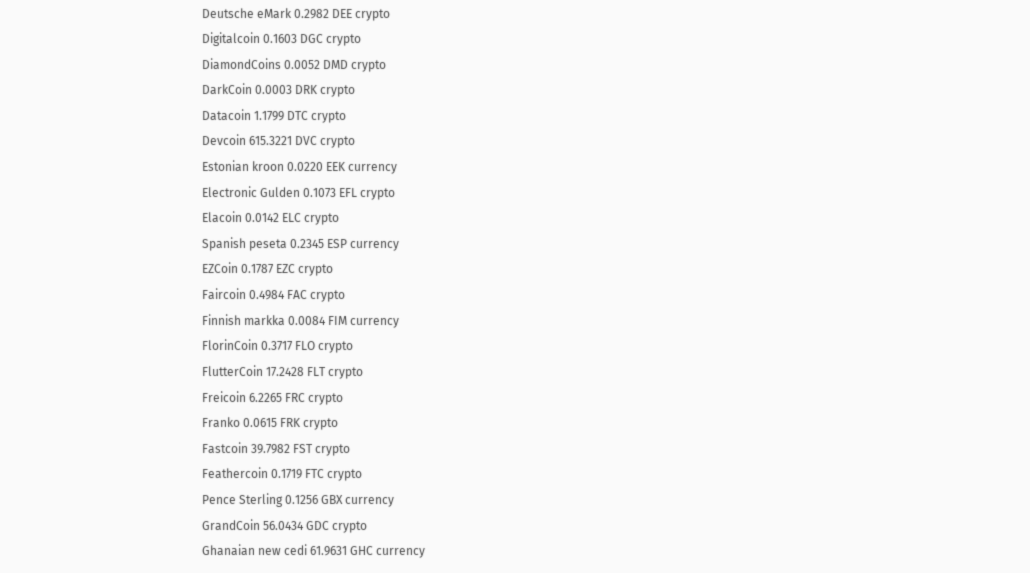Deutsche eMark 0.2982 DEE crypto
Digitalcoin 0.1603 DGC crypto
DiamondCoins 0.0052 DMD crypto
DarkCoin 0.0003 DRK crypto
Datacoin 1.1799 DTC crypto
Devcoin 615.3221 DVC crypto
Estonian kroon 0.0220 EEK currency
Electronic Gulden 0.1073 EFL crypto
Elacoin 0.0142 ELC crypto
Spanish peseta 0.2345 ESP currency
EZCoin 0.1787 EZC crypto
Faircoin 0.4984 FAC crypto
Finnish markka 0.0084 FIM currency
FlorinCoin 0.3717 FLO crypto
FlutterCoin 17.2428 FLT crypto
Freicoin 6.2265 FRC crypto
Franko 0.0615 FRK crypto
Fastcoin 39.7982 FST crypto
Feathercoin 0.1719 FTC crypto
Pence Sterling 0.1256 GBX currency
GrandCoin 56.0434 GDC crypto
Ghanaian new cedi 61.9631 GHC currency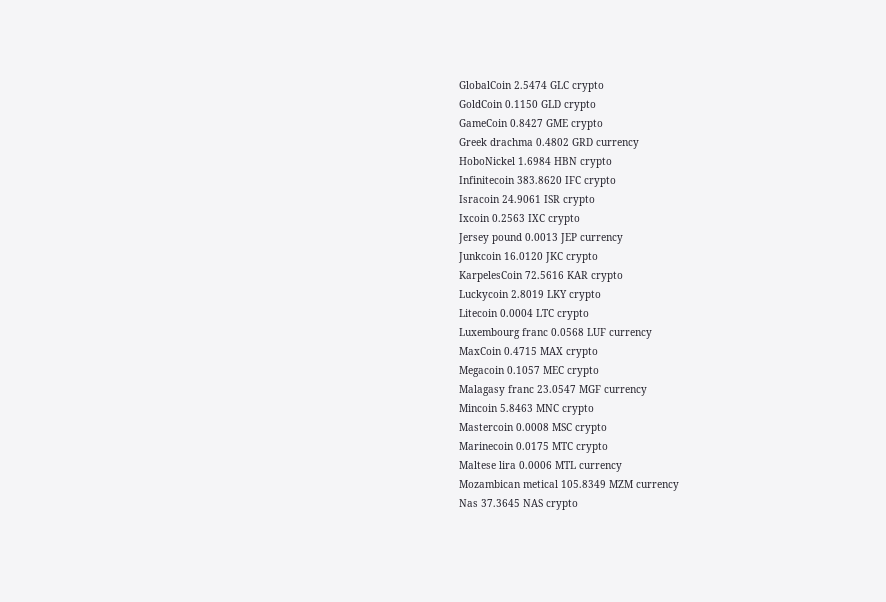GlobalCoin 2.5474 GLC crypto
GoldCoin 0.1150 GLD crypto
GameCoin 0.8427 GME crypto
Greek drachma 0.4802 GRD currency
HoboNickel 1.6984 HBN crypto
Infinitecoin 383.8620 IFC crypto
Isracoin 24.9061 ISR crypto
Ixcoin 0.2563 IXC crypto
Jersey pound 0.0013 JEP currency
Junkcoin 16.0120 JKC crypto
KarpelesCoin 72.5616 KAR crypto
Luckycoin 2.8019 LKY crypto
Litecoin 0.0004 LTC crypto
Luxembourg franc 0.0568 LUF currency
MaxCoin 0.4715 MAX crypto
Megacoin 0.1057 MEC crypto
Malagasy franc 23.0547 MGF currency
Mincoin 5.8463 MNC crypto
Mastercoin 0.0008 MSC crypto
Marinecoin 0.0175 MTC crypto
Maltese lira 0.0006 MTL currency
Mozambican metical 105.8349 MZM currency
Nas 37.3645 NAS crypto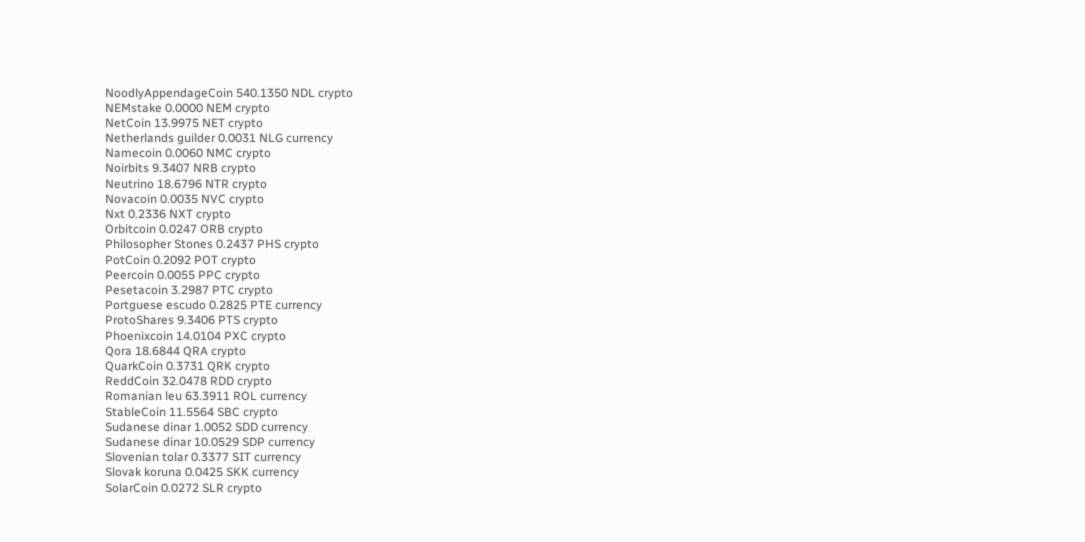NoodlyAppendageCoin 540.1350 NDL crypto
NEMstake 0.0000 NEM crypto
NetCoin 13.9975 NET crypto
Netherlands guilder 0.0031 NLG currency
Namecoin 0.0060 NMC crypto
Noirbits 9.3407 NRB crypto
Neutrino 18.6796 NTR crypto
Novacoin 0.0035 NVC crypto
Nxt 0.2336 NXT crypto
Orbitcoin 0.0247 ORB crypto
Philosopher Stones 0.2437 PHS crypto
PotCoin 0.2092 POT crypto
Peercoin 0.0055 PPC crypto
Pesetacoin 3.2987 PTC crypto
Portguese escudo 0.2825 PTE currency
ProtoShares 9.3406 PTS crypto
Phoenixcoin 14.0104 PXC crypto
Qora 18.6844 QRA crypto
QuarkCoin 0.3731 QRK crypto
ReddCoin 32.0478 RDD crypto
Romanian leu 63.3911 ROL currency
StableCoin 11.5564 SBC crypto
Sudanese dinar 1.0052 SDD currency
Sudanese dinar 10.0529 SDP currency
Slovenian tolar 0.3377 SIT currency
Slovak koruna 0.0425 SKK currency
SolarCoin 0.0272 SLR crypto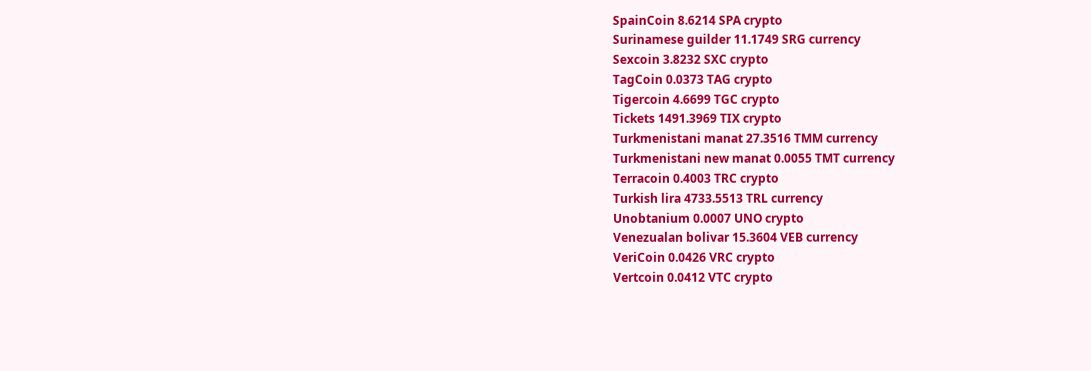SpainCoin 8.6214 SPA crypto
Surinamese guilder 11.1749 SRG currency
Sexcoin 3.8232 SXC crypto
TagCoin 0.0373 TAG crypto
Tigercoin 4.6699 TGC crypto
Tickets 1491.3969 TIX crypto
Turkmenistani manat 27.3516 TMM currency
Turkmenistani new manat 0.0055 TMT currency
Terracoin 0.4003 TRC crypto
Turkish lira 4733.5513 TRL currency
Unobtanium 0.0007 UNO crypto
Venezualan bolivar 15.3604 VEB currency
VeriCoin 0.0426 VRC crypto
Vertcoin 0.0412 VTC crypto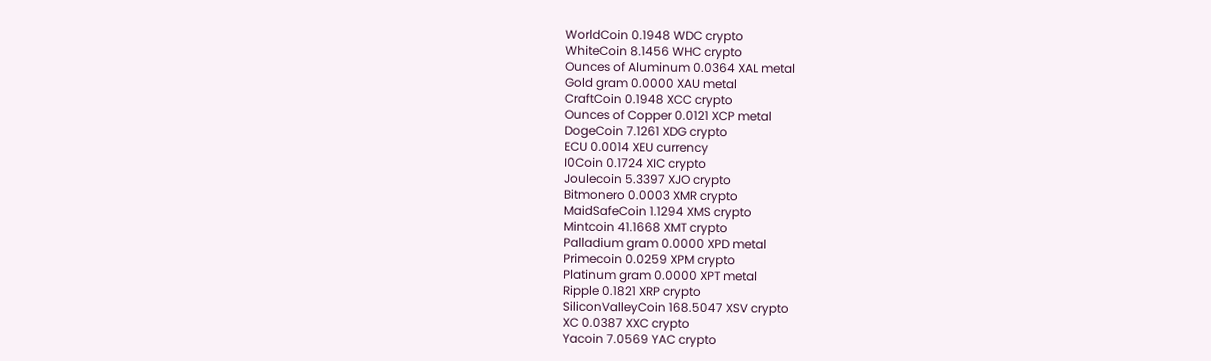WorldCoin 0.1948 WDC crypto
WhiteCoin 8.1456 WHC crypto
Ounces of Aluminum 0.0364 XAL metal
Gold gram 0.0000 XAU metal
CraftCoin 0.1948 XCC crypto
Ounces of Copper 0.0121 XCP metal
DogeCoin 7.1261 XDG crypto
ECU 0.0014 XEU currency
I0Coin 0.1724 XIC crypto
Joulecoin 5.3397 XJO crypto
Bitmonero 0.0003 XMR crypto
MaidSafeCoin 1.1294 XMS crypto
Mintcoin 41.1668 XMT crypto
Palladium gram 0.0000 XPD metal
Primecoin 0.0259 XPM crypto
Platinum gram 0.0000 XPT metal
Ripple 0.1821 XRP crypto
SiliconValleyCoin 168.5047 XSV crypto
XC 0.0387 XXC crypto
Yacoin 7.0569 YAC crypto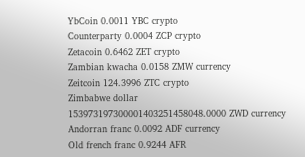YbCoin 0.0011 YBC crypto
Counterparty 0.0004 ZCP crypto
Zetacoin 0.6462 ZET crypto
Zambian kwacha 0.0158 ZMW currency
Zeitcoin 124.3996 ZTC crypto
Zimbabwe dollar 153973197300001403251458048.0000 ZWD currency
Andorran franc 0.0092 ADF currency
Old french franc 0.9244 AFR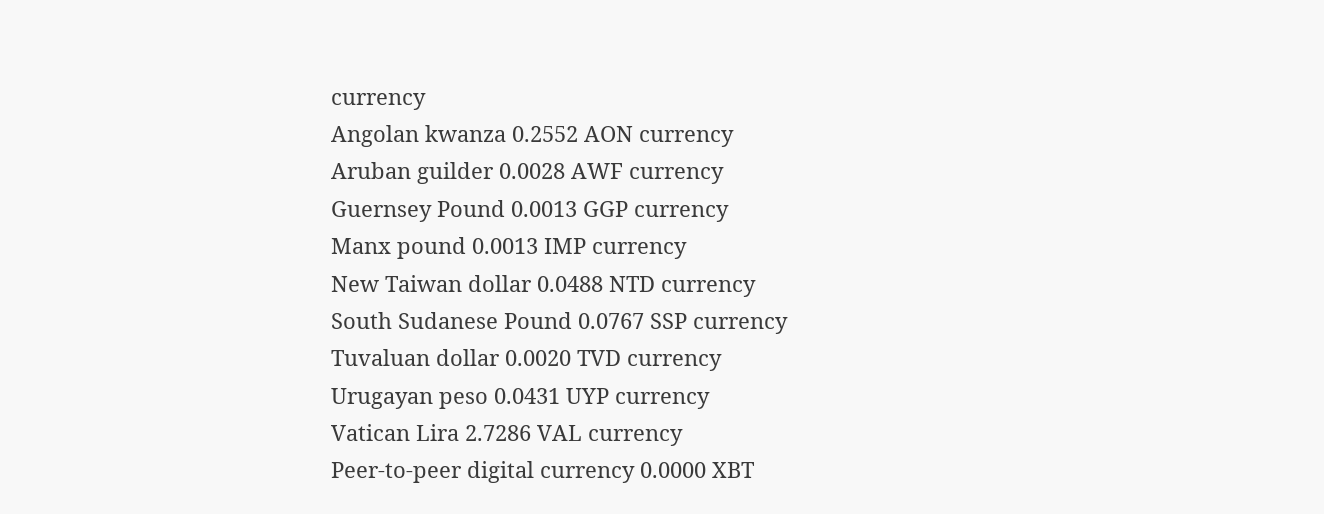currency
Angolan kwanza 0.2552 AON currency
Aruban guilder 0.0028 AWF currency
Guernsey Pound 0.0013 GGP currency
Manx pound 0.0013 IMP currency
New Taiwan dollar 0.0488 NTD currency
South Sudanese Pound 0.0767 SSP currency
Tuvaluan dollar 0.0020 TVD currency
Urugayan peso 0.0431 UYP currency
Vatican Lira 2.7286 VAL currency
Peer-to-peer digital currency 0.0000 XBT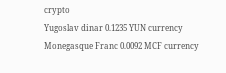crypto
Yugoslav dinar 0.1235 YUN currency
Monegasque Franc 0.0092 MCF currency